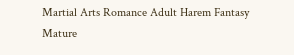Martial Arts Romance Adult Harem Fantasy Mature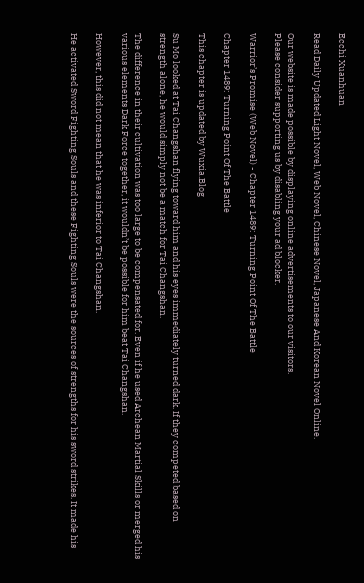Ecchi Xuanhuan

Read Daily Updated Light Novel, Web Novel, Chinese Novel, Japanese And Korean Novel Online.

Our website is made possible by displaying online advertisements to our visitors.
Please consider supporting us by disabling your ad blocker.

Warrior’s Promise (Web Novel) - Chapter 1489: Turning Point Of The Battle

Chapter 1489: Turning Point Of The Battle

This chapter is updated by Wuxia.Blog

Su Mo looked at Tai Changshan flying toward him and his eyes immediately turned dark. If they competed based on strength alone, he would simply not be a match for Tai Changshan.

The difference in their cultivation was too large to be compensated for. Even if he used Archean Martial Skills or merged his various elements Dark Force together, it wouldn’t be possible for him beat Tai Changshan.

However, this did not mean that he was inferior to Tai Changshan.

He activated Sword Fighting Souls and these Fighting Souls were the sources of strengths for his sword strikes. It made his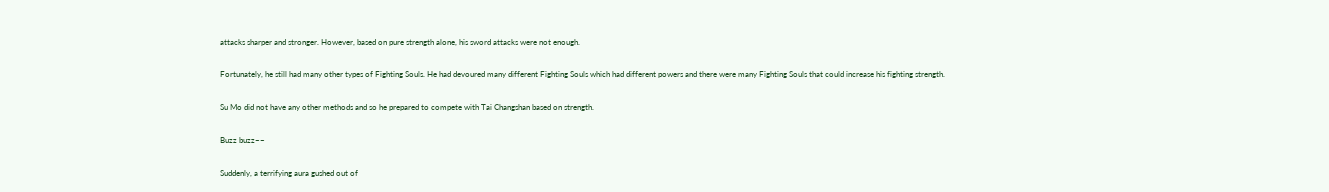attacks sharper and stronger. However, based on pure strength alone, his sword attacks were not enough.

Fortunately, he still had many other types of Fighting Souls. He had devoured many different Fighting Souls which had different powers and there were many Fighting Souls that could increase his fighting strength.

Su Mo did not have any other methods and so he prepared to compete with Tai Changshan based on strength.

Buzz buzz~~

Suddenly, a terrifying aura gushed out of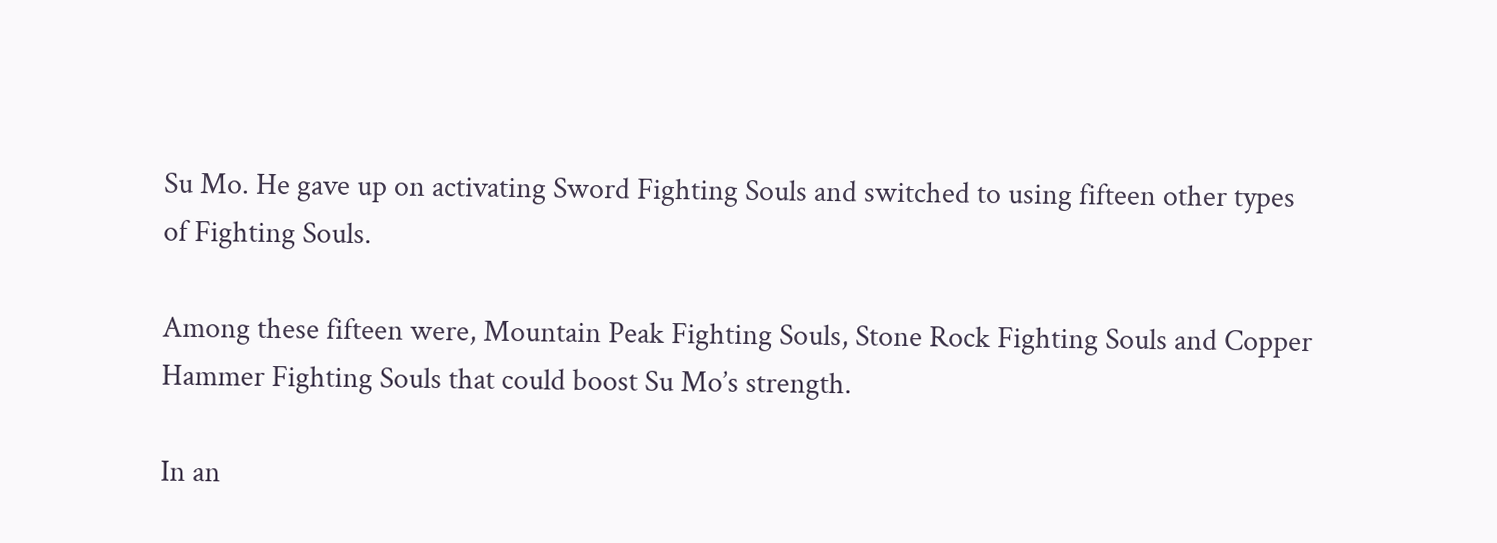Su Mo. He gave up on activating Sword Fighting Souls and switched to using fifteen other types of Fighting Souls.

Among these fifteen were, Mountain Peak Fighting Souls, Stone Rock Fighting Souls and Copper Hammer Fighting Souls that could boost Su Mo’s strength.

In an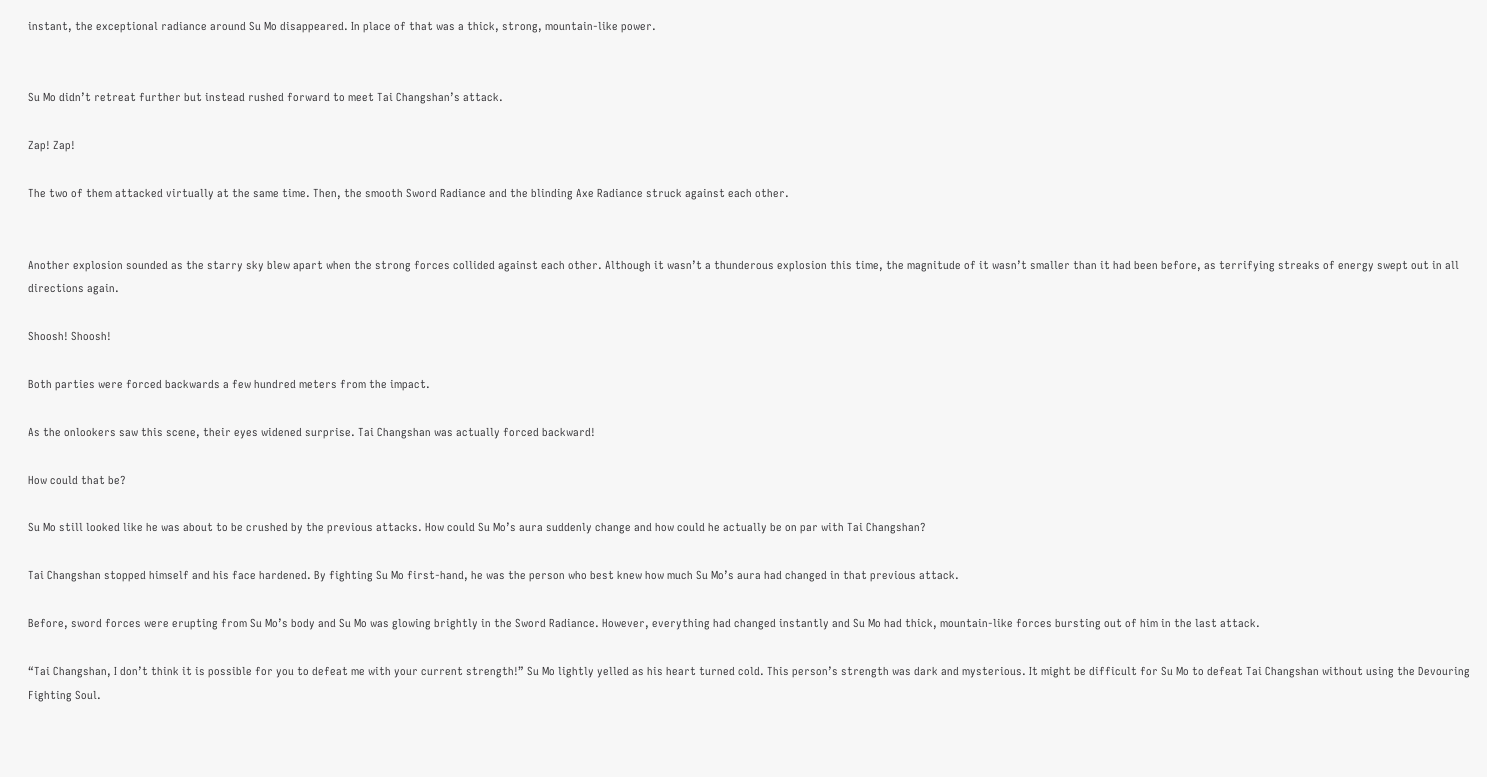instant, the exceptional radiance around Su Mo disappeared. In place of that was a thick, strong, mountain-like power.


Su Mo didn’t retreat further but instead rushed forward to meet Tai Changshan’s attack.

Zap! Zap!

The two of them attacked virtually at the same time. Then, the smooth Sword Radiance and the blinding Axe Radiance struck against each other.


Another explosion sounded as the starry sky blew apart when the strong forces collided against each other. Although it wasn’t a thunderous explosion this time, the magnitude of it wasn’t smaller than it had been before, as terrifying streaks of energy swept out in all directions again.

Shoosh! Shoosh!

Both parties were forced backwards a few hundred meters from the impact.

As the onlookers saw this scene, their eyes widened surprise. Tai Changshan was actually forced backward!

How could that be?

Su Mo still looked like he was about to be crushed by the previous attacks. How could Su Mo’s aura suddenly change and how could he actually be on par with Tai Changshan?

Tai Changshan stopped himself and his face hardened. By fighting Su Mo first-hand, he was the person who best knew how much Su Mo’s aura had changed in that previous attack.

Before, sword forces were erupting from Su Mo’s body and Su Mo was glowing brightly in the Sword Radiance. However, everything had changed instantly and Su Mo had thick, mountain-like forces bursting out of him in the last attack.

“Tai Changshan, I don’t think it is possible for you to defeat me with your current strength!” Su Mo lightly yelled as his heart turned cold. This person’s strength was dark and mysterious. It might be difficult for Su Mo to defeat Tai Changshan without using the Devouring Fighting Soul.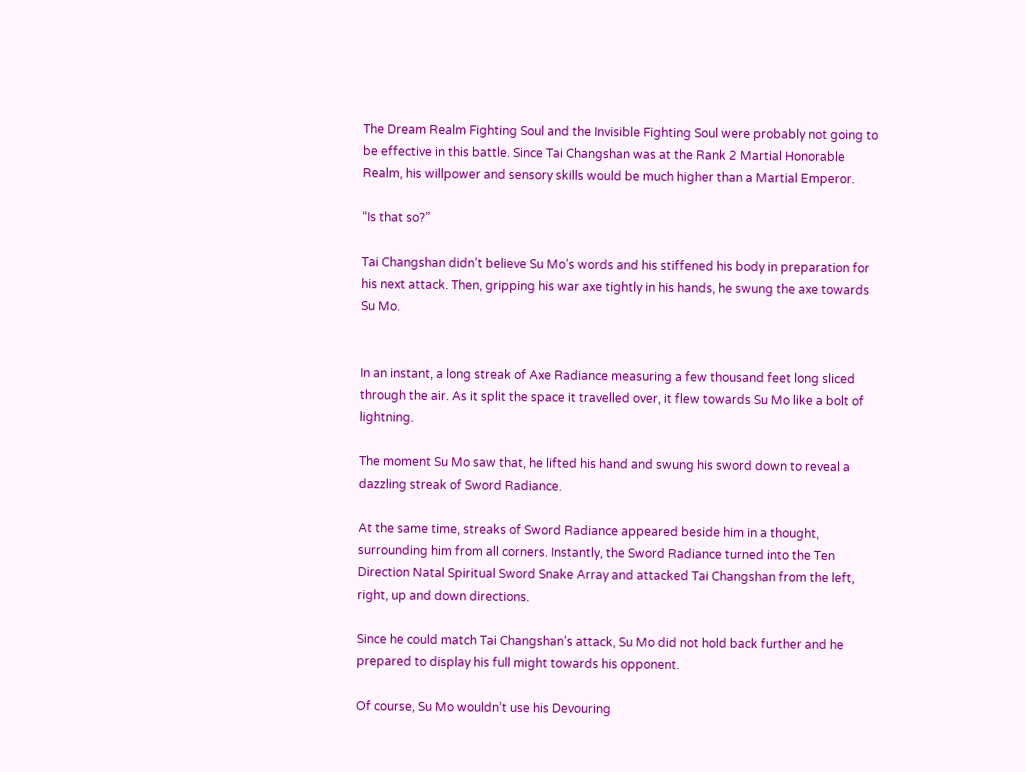The Dream Realm Fighting Soul and the Invisible Fighting Soul were probably not going to be effective in this battle. Since Tai Changshan was at the Rank 2 Martial Honorable Realm, his willpower and sensory skills would be much higher than a Martial Emperor.

“Is that so?”

Tai Changshan didn’t believe Su Mo’s words and his stiffened his body in preparation for his next attack. Then, gripping his war axe tightly in his hands, he swung the axe towards Su Mo.


In an instant, a long streak of Axe Radiance measuring a few thousand feet long sliced through the air. As it split the space it travelled over, it flew towards Su Mo like a bolt of lightning.

The moment Su Mo saw that, he lifted his hand and swung his sword down to reveal a dazzling streak of Sword Radiance.

At the same time, streaks of Sword Radiance appeared beside him in a thought, surrounding him from all corners. Instantly, the Sword Radiance turned into the Ten Direction Natal Spiritual Sword Snake Array and attacked Tai Changshan from the left, right, up and down directions.

Since he could match Tai Changshan’s attack, Su Mo did not hold back further and he prepared to display his full might towards his opponent.

Of course, Su Mo wouldn’t use his Devouring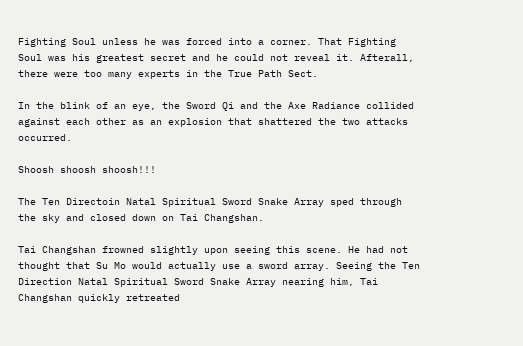Fighting Soul unless he was forced into a corner. That Fighting Soul was his greatest secret and he could not reveal it. Afterall, there were too many experts in the True Path Sect.

In the blink of an eye, the Sword Qi and the Axe Radiance collided against each other as an explosion that shattered the two attacks occurred.

Shoosh shoosh shoosh!!!

The Ten Directoin Natal Spiritual Sword Snake Array sped through the sky and closed down on Tai Changshan.

Tai Changshan frowned slightly upon seeing this scene. He had not thought that Su Mo would actually use a sword array. Seeing the Ten Direction Natal Spiritual Sword Snake Array nearing him, Tai Changshan quickly retreated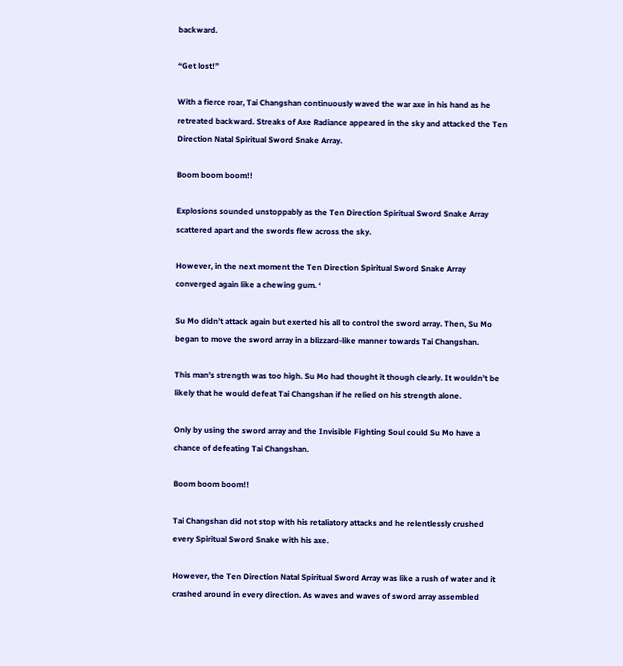backward.

“Get lost!”

With a fierce roar, Tai Changshan continuously waved the war axe in his hand as he retreated backward. Streaks of Axe Radiance appeared in the sky and attacked the Ten Direction Natal Spiritual Sword Snake Array.

Boom boom boom!!

Explosions sounded unstoppably as the Ten Direction Spiritual Sword Snake Array scattered apart and the swords flew across the sky.

However, in the next moment the Ten Direction Spiritual Sword Snake Array converged again like a chewing gum. ‘

Su Mo didn’t attack again but exerted his all to control the sword array. Then, Su Mo began to move the sword array in a blizzard-like manner towards Tai Changshan.

This man’s strength was too high. Su Mo had thought it though clearly. It wouldn’t be likely that he would defeat Tai Changshan if he relied on his strength alone.

Only by using the sword array and the Invisible Fighting Soul could Su Mo have a chance of defeating Tai Changshan.

Boom boom boom!!

Tai Changshan did not stop with his retaliatory attacks and he relentlessly crushed every Spiritual Sword Snake with his axe.

However, the Ten Direction Natal Spiritual Sword Array was like a rush of water and it crashed around in every direction. As waves and waves of sword array assembled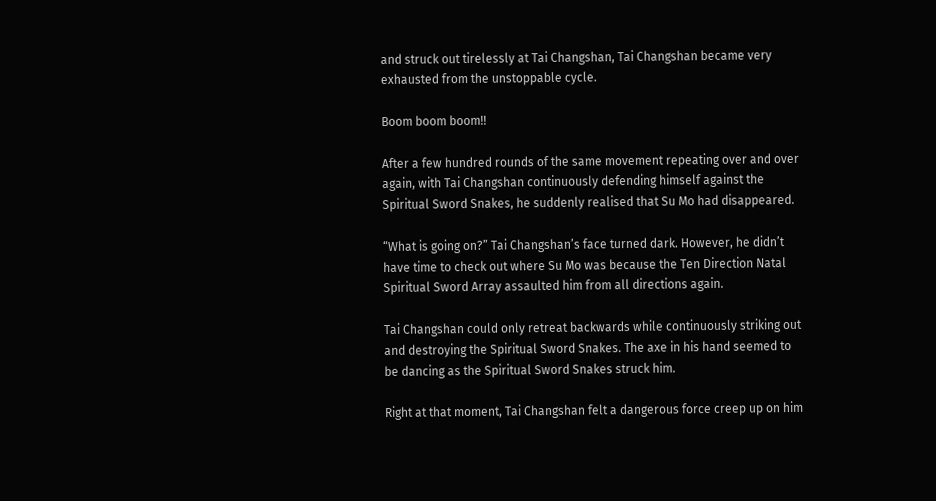and struck out tirelessly at Tai Changshan, Tai Changshan became very exhausted from the unstoppable cycle.

Boom boom boom!!

After a few hundred rounds of the same movement repeating over and over again, with Tai Changshan continuously defending himself against the Spiritual Sword Snakes, he suddenly realised that Su Mo had disappeared.

“What is going on?” Tai Changshan’s face turned dark. However, he didn’t have time to check out where Su Mo was because the Ten Direction Natal Spiritual Sword Array assaulted him from all directions again.

Tai Changshan could only retreat backwards while continuously striking out and destroying the Spiritual Sword Snakes. The axe in his hand seemed to be dancing as the Spiritual Sword Snakes struck him.

Right at that moment, Tai Changshan felt a dangerous force creep up on him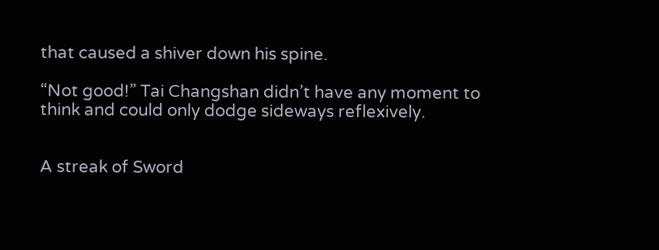that caused a shiver down his spine.

“Not good!” Tai Changshan didn’t have any moment to think and could only dodge sideways reflexively.


A streak of Sword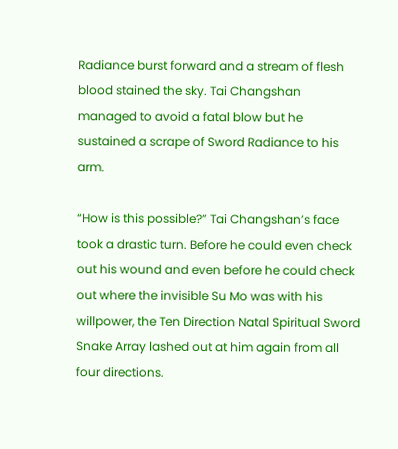Radiance burst forward and a stream of flesh blood stained the sky. Tai Changshan managed to avoid a fatal blow but he sustained a scrape of Sword Radiance to his arm.

“How is this possible?” Tai Changshan’s face took a drastic turn. Before he could even check out his wound and even before he could check out where the invisible Su Mo was with his willpower, the Ten Direction Natal Spiritual Sword Snake Array lashed out at him again from all four directions.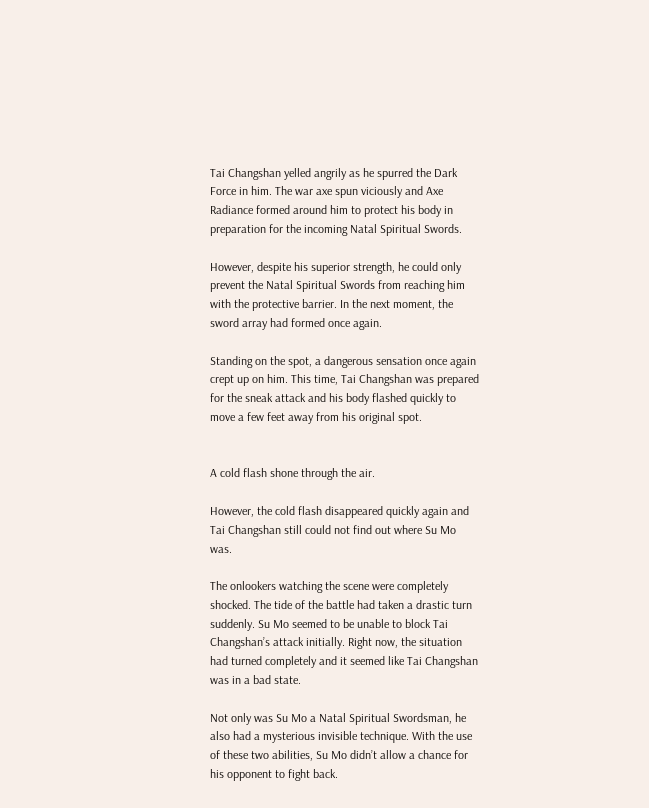Tai Changshan yelled angrily as he spurred the Dark Force in him. The war axe spun viciously and Axe Radiance formed around him to protect his body in preparation for the incoming Natal Spiritual Swords.

However, despite his superior strength, he could only prevent the Natal Spiritual Swords from reaching him with the protective barrier. In the next moment, the sword array had formed once again.

Standing on the spot, a dangerous sensation once again crept up on him. This time, Tai Changshan was prepared for the sneak attack and his body flashed quickly to move a few feet away from his original spot.


A cold flash shone through the air.

However, the cold flash disappeared quickly again and Tai Changshan still could not find out where Su Mo was.

The onlookers watching the scene were completely shocked. The tide of the battle had taken a drastic turn suddenly. Su Mo seemed to be unable to block Tai Changshan’s attack initially. Right now, the situation had turned completely and it seemed like Tai Changshan was in a bad state.

Not only was Su Mo a Natal Spiritual Swordsman, he also had a mysterious invisible technique. With the use of these two abilities, Su Mo didn’t allow a chance for his opponent to fight back.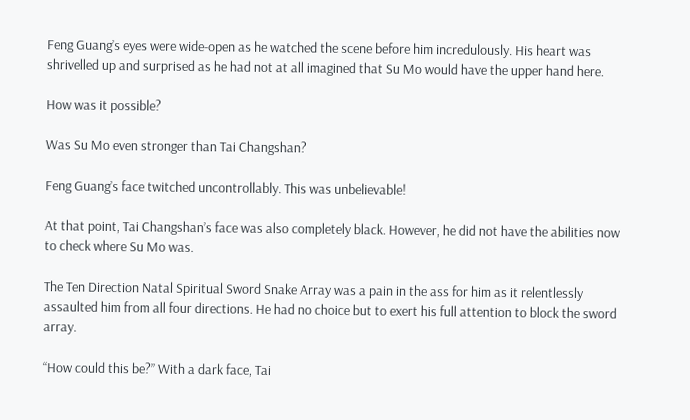Feng Guang’s eyes were wide-open as he watched the scene before him incredulously. His heart was shrivelled up and surprised as he had not at all imagined that Su Mo would have the upper hand here.

How was it possible?

Was Su Mo even stronger than Tai Changshan?

Feng Guang’s face twitched uncontrollably. This was unbelievable!

At that point, Tai Changshan’s face was also completely black. However, he did not have the abilities now to check where Su Mo was.

The Ten Direction Natal Spiritual Sword Snake Array was a pain in the ass for him as it relentlessly assaulted him from all four directions. He had no choice but to exert his full attention to block the sword array.

“How could this be?” With a dark face, Tai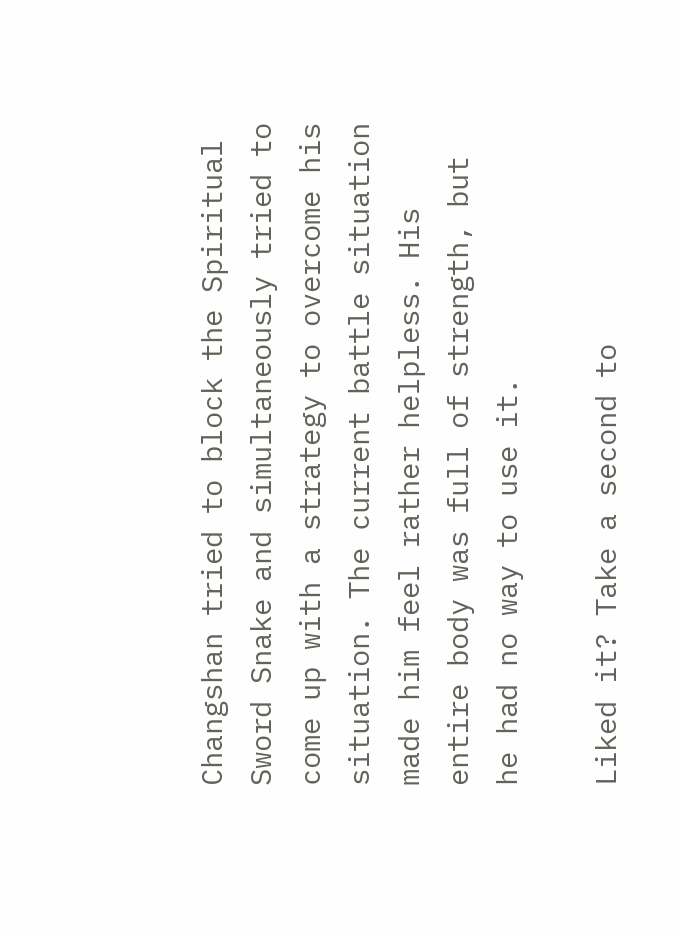Changshan tried to block the Spiritual Sword Snake and simultaneously tried to come up with a strategy to overcome his situation. The current battle situation made him feel rather helpless. His entire body was full of strength, but he had no way to use it.

Liked it? Take a second to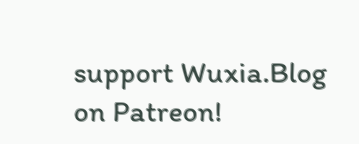support Wuxia.Blog on Patreon!